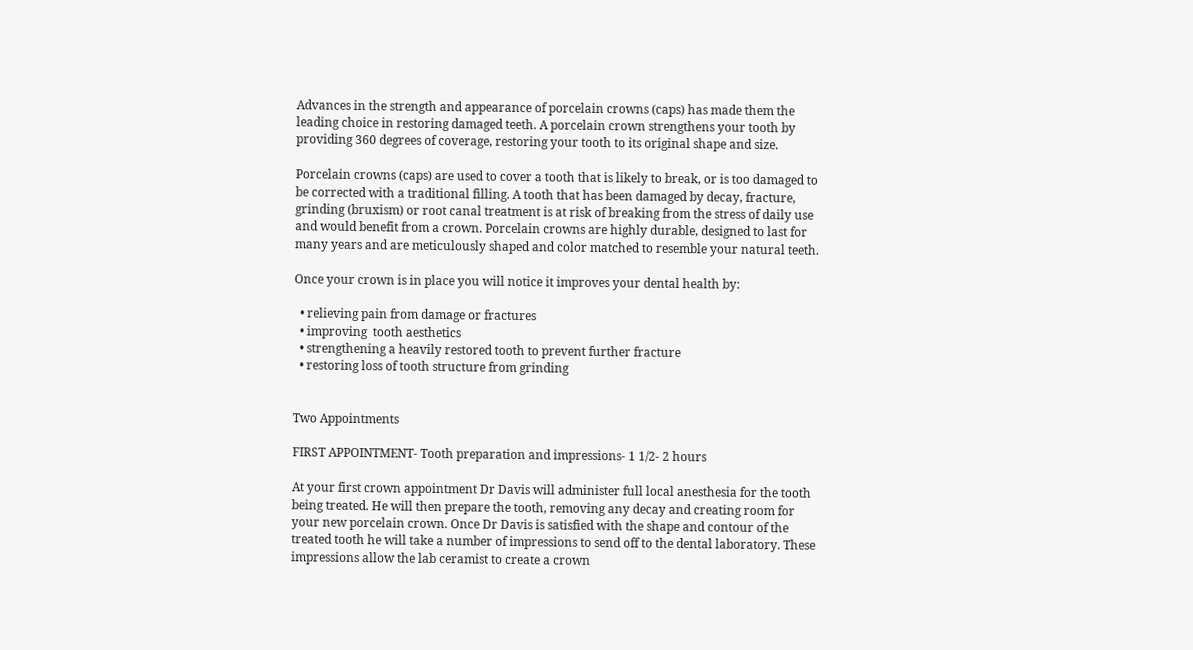Advances in the strength and appearance of porcelain crowns (caps) has made them the leading choice in restoring damaged teeth. A porcelain crown strengthens your tooth by providing 360 degrees of coverage, restoring your tooth to its original shape and size.

Porcelain crowns (caps) are used to cover a tooth that is likely to break, or is too damaged to be corrected with a traditional filling. A tooth that has been damaged by decay, fracture, grinding (bruxism) or root canal treatment is at risk of breaking from the stress of daily use and would benefit from a crown. Porcelain crowns are highly durable, designed to last for many years and are meticulously shaped and color matched to resemble your natural teeth.

Once your crown is in place you will notice it improves your dental health by:

  • relieving pain from damage or fractures
  • improving  tooth aesthetics
  • strengthening a heavily restored tooth to prevent further fracture
  • restoring loss of tooth structure from grinding


Two Appointments

FIRST APPOINTMENT- Tooth preparation and impressions- 1 1/2- 2 hours

At your first crown appointment Dr Davis will administer full local anesthesia for the tooth being treated. He will then prepare the tooth, removing any decay and creating room for your new porcelain crown. Once Dr Davis is satisfied with the shape and contour of the treated tooth he will take a number of impressions to send off to the dental laboratory. These impressions allow the lab ceramist to create a crown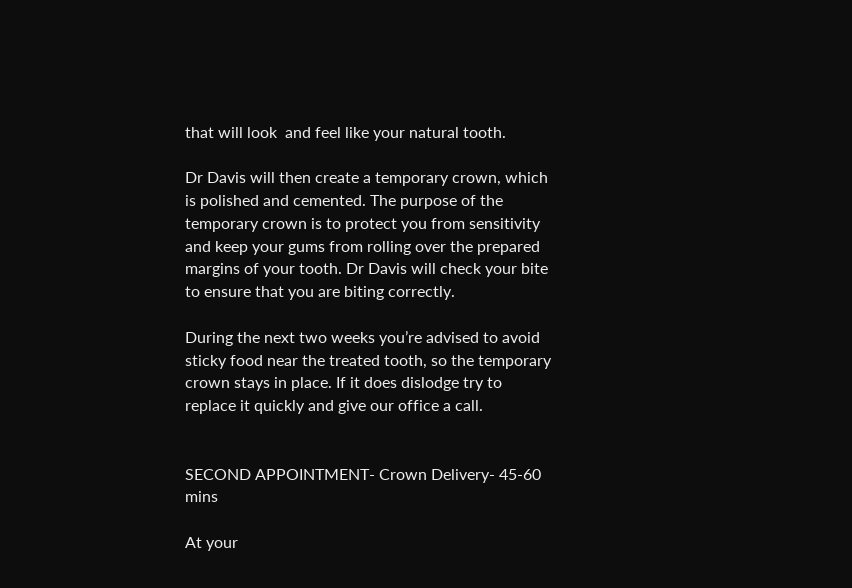that will look  and feel like your natural tooth.

Dr Davis will then create a temporary crown, which is polished and cemented. The purpose of the temporary crown is to protect you from sensitivity and keep your gums from rolling over the prepared margins of your tooth. Dr Davis will check your bite to ensure that you are biting correctly.

During the next two weeks you’re advised to avoid sticky food near the treated tooth, so the temporary crown stays in place. If it does dislodge try to replace it quickly and give our office a call.


SECOND APPOINTMENT- Crown Delivery- 45-60 mins

At your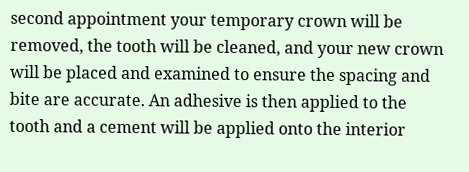second appointment your temporary crown will be removed, the tooth will be cleaned, and your new crown will be placed and examined to ensure the spacing and bite are accurate. An adhesive is then applied to the tooth and a cement will be applied onto the interior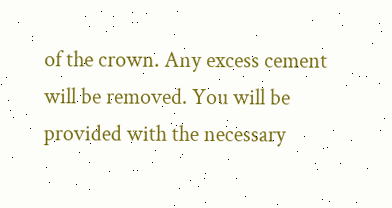of the crown. Any excess cement will be removed. You will be provided with the necessary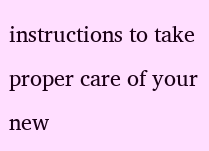instructions to take proper care of your new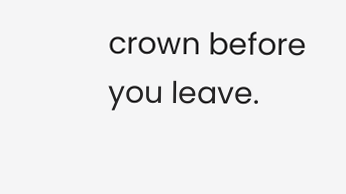crown before you leave.